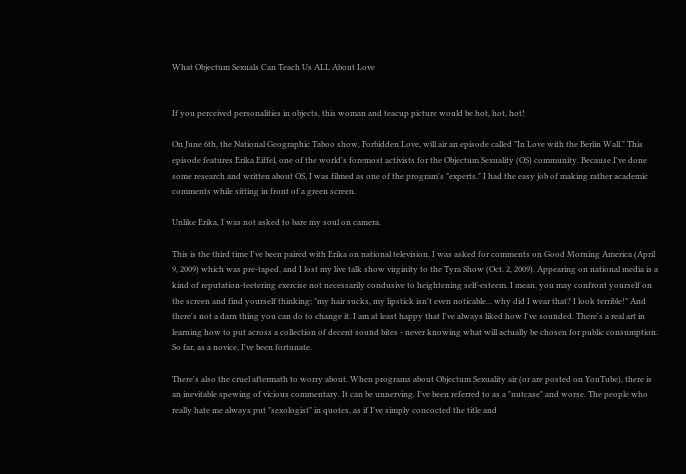What Objectum Sexuals Can Teach Us ALL About Love


If you perceived personalities in objects, this woman and teacup picture would be hot, hot, hot!

On June 6th, the National Geographic Taboo show, Forbidden Love, will air an episode called "In Love with the Berlin Wall." This episode features Erika Eiffel, one of the world's foremost activists for the Objectum Sexuality (OS) community. Because I've done some research and written about OS, I was filmed as one of the program's "experts." I had the easy job of making rather academic comments while sitting in front of a green screen.

Unlike Erika, I was not asked to bare my soul on camera.

This is the third time I've been paired with Erika on national television. I was asked for comments on Good Morning America (April 9, 2009) which was pre-taped, and I lost my live talk show virginity to the Tyra Show (Oct. 2, 2009). Appearing on national media is a kind of reputation-teetering exercise not necessarily condusive to heightening self-esteem. I mean, you may confront yourself on the screen and find yourself thinking: "my hair sucks, my lipstick isn't even noticable... why did I wear that? I look terrible!" And there's not a darn thing you can do to change it. I am at least happy that I've always liked how I've sounded. There's a real art in learning how to put across a collection of decent sound bites - never knowing what will actually be chosen for public consumption. So far, as a novice, I've been fortunate.

There's also the cruel aftermath to worry about. When programs about Objectum Sexuality air (or are posted on YouTube), there is an inevitable spewing of vicious commentary. It can be unnerving. I've been referred to as a "nutcase" and worse. The people who really hate me always put "sexologist" in quotes, as if I've simply concocted the title and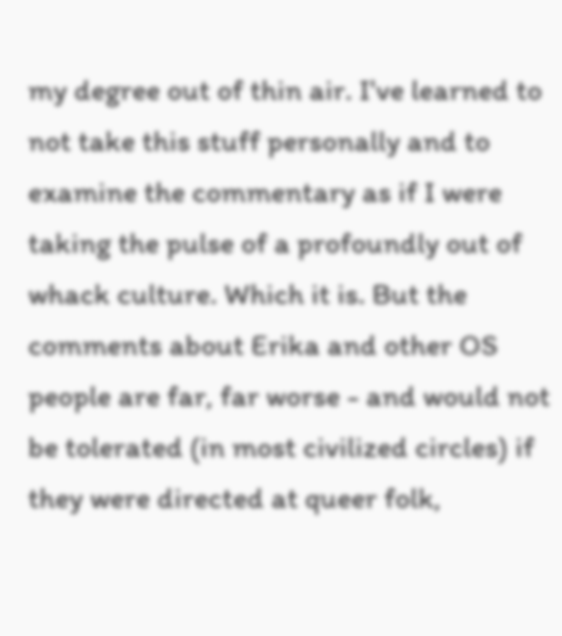my degree out of thin air. I've learned to not take this stuff personally and to examine the commentary as if I were taking the pulse of a profoundly out of whack culture. Which it is. But the comments about Erika and other OS people are far, far worse - and would not be tolerated (in most civilized circles) if they were directed at queer folk,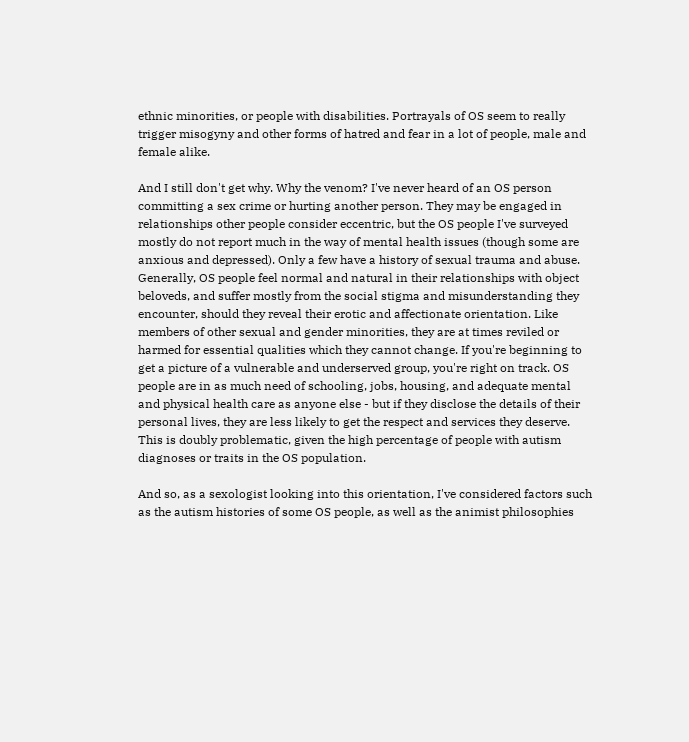ethnic minorities, or people with disabilities. Portrayals of OS seem to really trigger misogyny and other forms of hatred and fear in a lot of people, male and female alike.

And I still don't get why. Why the venom? I've never heard of an OS person committing a sex crime or hurting another person. They may be engaged in relationships other people consider eccentric, but the OS people I've surveyed mostly do not report much in the way of mental health issues (though some are anxious and depressed). Only a few have a history of sexual trauma and abuse. Generally, OS people feel normal and natural in their relationships with object beloveds, and suffer mostly from the social stigma and misunderstanding they encounter, should they reveal their erotic and affectionate orientation. Like members of other sexual and gender minorities, they are at times reviled or harmed for essential qualities which they cannot change. If you're beginning to get a picture of a vulnerable and underserved group, you're right on track. OS people are in as much need of schooling, jobs, housing, and adequate mental and physical health care as anyone else - but if they disclose the details of their personal lives, they are less likely to get the respect and services they deserve. This is doubly problematic, given the high percentage of people with autism diagnoses or traits in the OS population.

And so, as a sexologist looking into this orientation, I've considered factors such as the autism histories of some OS people, as well as the animist philosophies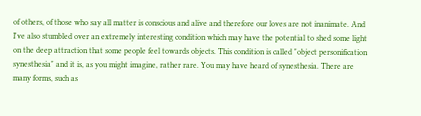of others, of those who say all matter is conscious and alive and therefore our loves are not inanimate. And I've also stumbled over an extremely interesting condition which may have the potential to shed some light on the deep attraction that some people feel towards objects. This condition is called "object personification synesthesia" and it is, as you might imagine, rather rare. You may have heard of synesthesia. There are many forms, such as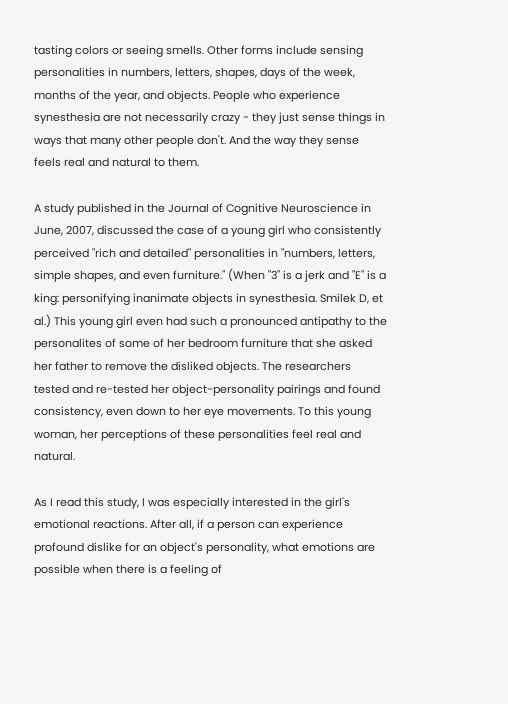tasting colors or seeing smells. Other forms include sensing personalities in numbers, letters, shapes, days of the week, months of the year, and objects. People who experience synesthesia are not necessarily crazy - they just sense things in ways that many other people don't. And the way they sense feels real and natural to them.

A study published in the Journal of Cognitive Neuroscience in June, 2007, discussed the case of a young girl who consistently perceived "rich and detailed" personalities in "numbers, letters, simple shapes, and even furniture." (When "3" is a jerk and "E" is a king: personifying inanimate objects in synesthesia. Smilek D, et al.) This young girl even had such a pronounced antipathy to the personalites of some of her bedroom furniture that she asked her father to remove the disliked objects. The researchers tested and re-tested her object-personality pairings and found consistency, even down to her eye movements. To this young woman, her perceptions of these personalities feel real and natural.

As I read this study, I was especially interested in the girl's emotional reactions. After all, if a person can experience profound dislike for an object's personality, what emotions are possible when there is a feeling of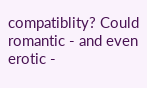compatiblity? Could romantic - and even erotic -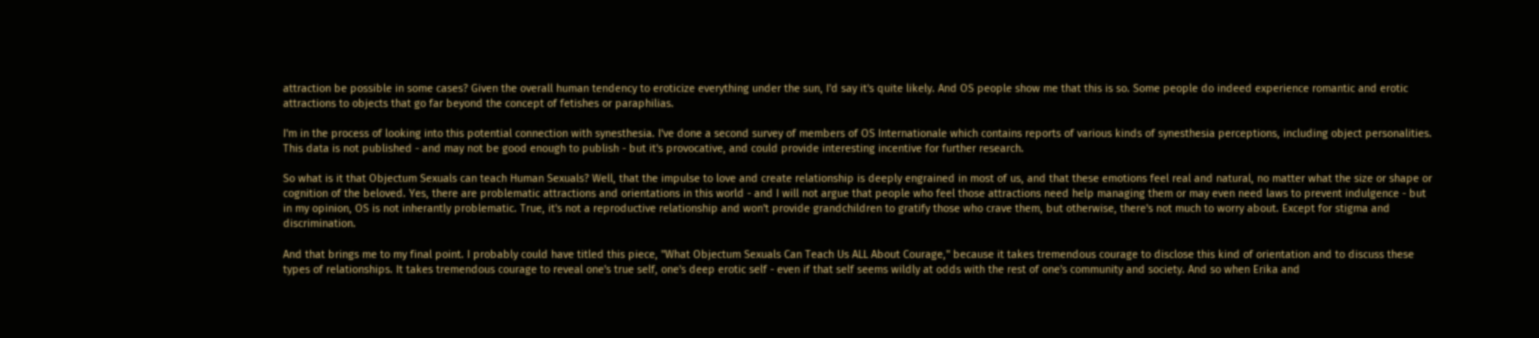attraction be possible in some cases? Given the overall human tendency to eroticize everything under the sun, I'd say it's quite likely. And OS people show me that this is so. Some people do indeed experience romantic and erotic attractions to objects that go far beyond the concept of fetishes or paraphilias.

I'm in the process of looking into this potential connection with synesthesia. I've done a second survey of members of OS Internationale which contains reports of various kinds of synesthesia perceptions, including object personalities. This data is not published - and may not be good enough to publish - but it's provocative, and could provide interesting incentive for further research.

So what is it that Objectum Sexuals can teach Human Sexuals? Well, that the impulse to love and create relationship is deeply engrained in most of us, and that these emotions feel real and natural, no matter what the size or shape or cognition of the beloved. Yes, there are problematic attractions and orientations in this world - and I will not argue that people who feel those attractions need help managing them or may even need laws to prevent indulgence - but in my opinion, OS is not inherantly problematic. True, it's not a reproductive relationship and won't provide grandchildren to gratify those who crave them, but otherwise, there's not much to worry about. Except for stigma and discrimination.

And that brings me to my final point. I probably could have titled this piece, "What Objectum Sexuals Can Teach Us ALL About Courage," because it takes tremendous courage to disclose this kind of orientation and to discuss these types of relationships. It takes tremendous courage to reveal one's true self, one's deep erotic self - even if that self seems wildly at odds with the rest of one's community and society. And so when Erika and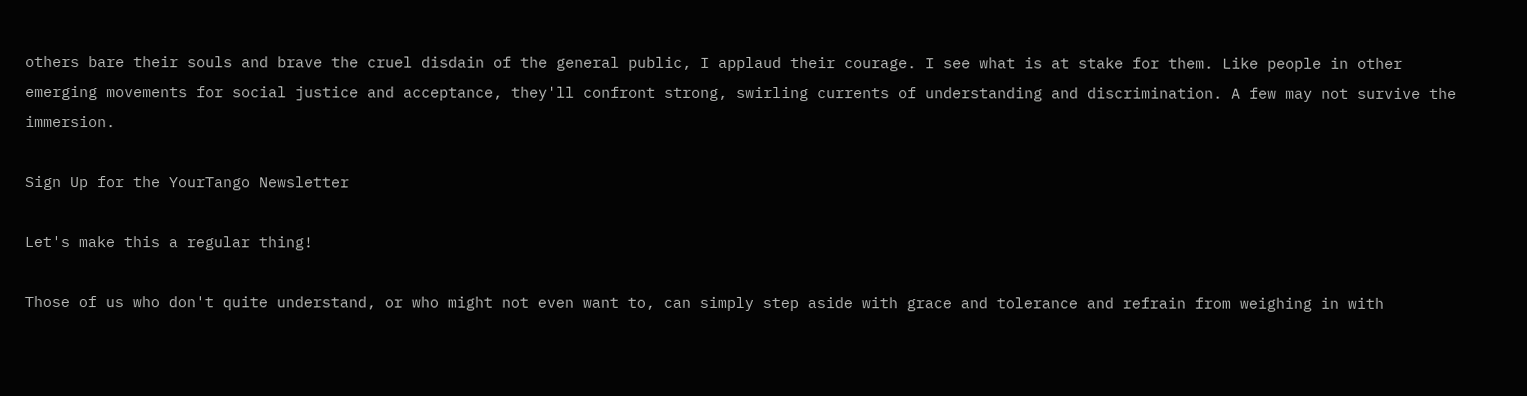others bare their souls and brave the cruel disdain of the general public, I applaud their courage. I see what is at stake for them. Like people in other emerging movements for social justice and acceptance, they'll confront strong, swirling currents of understanding and discrimination. A few may not survive the immersion.

Sign Up for the YourTango Newsletter

Let's make this a regular thing!

Those of us who don't quite understand, or who might not even want to, can simply step aside with grace and tolerance and refrain from weighing in with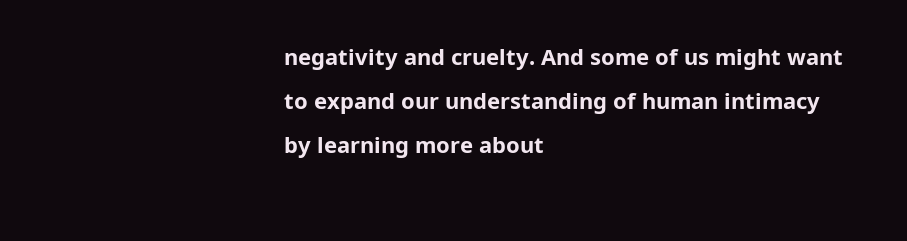negativity and cruelty. And some of us might want to expand our understanding of human intimacy by learning more about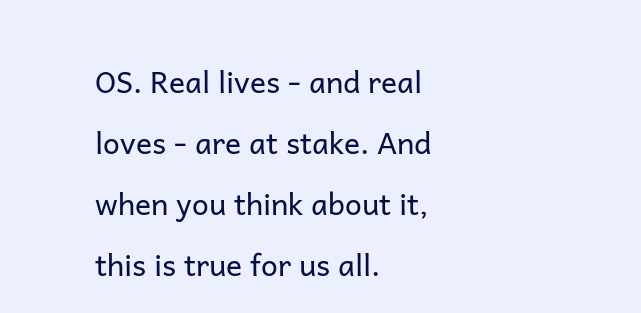OS. Real lives - and real loves - are at stake. And when you think about it, this is true for us all.